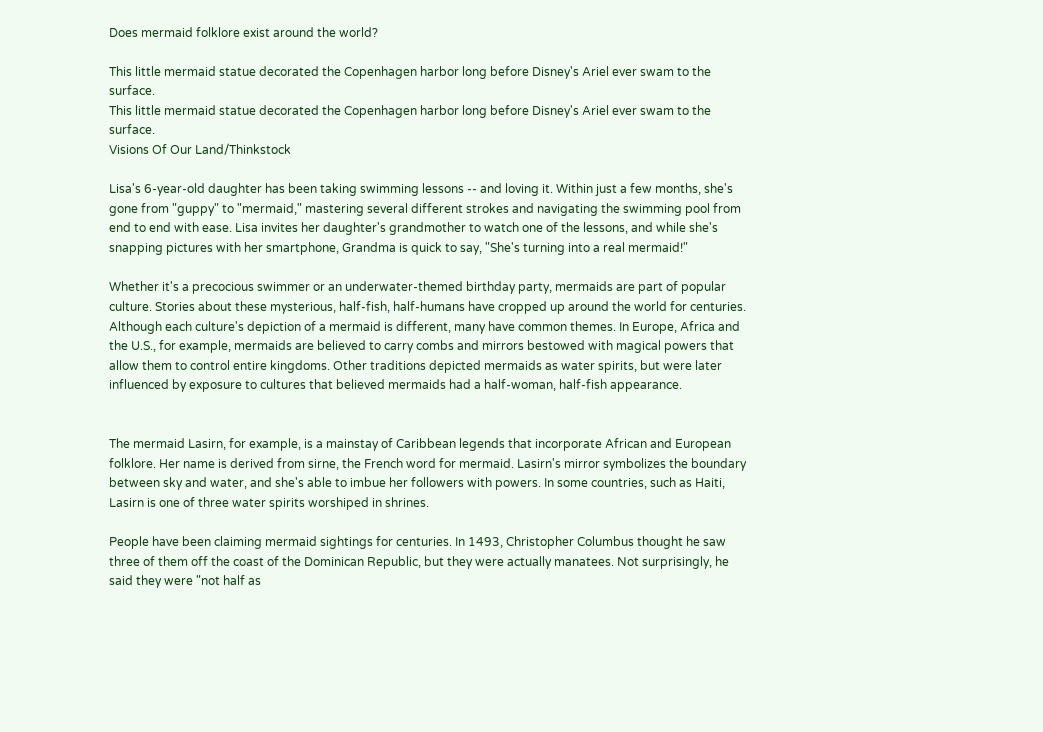Does mermaid folklore exist around the world?

This little mermaid statue decorated the Copenhagen harbor long before Disney's Ariel ever swam to the surface.
This little mermaid statue decorated the Copenhagen harbor long before Disney's Ariel ever swam to the surface.
Visions Of Our Land/Thinkstock

Lisa's 6-year-old daughter has been taking swimming lessons -- and loving it. Within just a few months, she's gone from "guppy" to "mermaid," mastering several different strokes and navigating the swimming pool from end to end with ease. Lisa invites her daughter's grandmother to watch one of the lessons, and while she's snapping pictures with her smartphone, Grandma is quick to say, "She's turning into a real mermaid!"

Whether it's a precocious swimmer or an underwater-themed birthday party, mermaids are part of popular culture. Stories about these mysterious, half-fish, half-humans have cropped up around the world for centuries. Although each culture's depiction of a mermaid is different, many have common themes. In Europe, Africa and the U.S., for example, mermaids are believed to carry combs and mirrors bestowed with magical powers that allow them to control entire kingdoms. Other traditions depicted mermaids as water spirits, but were later influenced by exposure to cultures that believed mermaids had a half-woman, half-fish appearance.


The mermaid Lasirn, for example, is a mainstay of Caribbean legends that incorporate African and European folklore. Her name is derived from sirne, the French word for mermaid. Lasirn's mirror symbolizes the boundary between sky and water, and she's able to imbue her followers with powers. In some countries, such as Haiti, Lasirn is one of three water spirits worshiped in shrines.

People have been claiming mermaid sightings for centuries. In 1493, Christopher Columbus thought he saw three of them off the coast of the Dominican Republic, but they were actually manatees. Not surprisingly, he said they were "not half as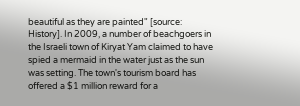beautiful as they are painted" [source: History]. In 2009, a number of beachgoers in the Israeli town of Kiryat Yam claimed to have spied a mermaid in the water just as the sun was setting. The town's tourism board has offered a $1 million reward for a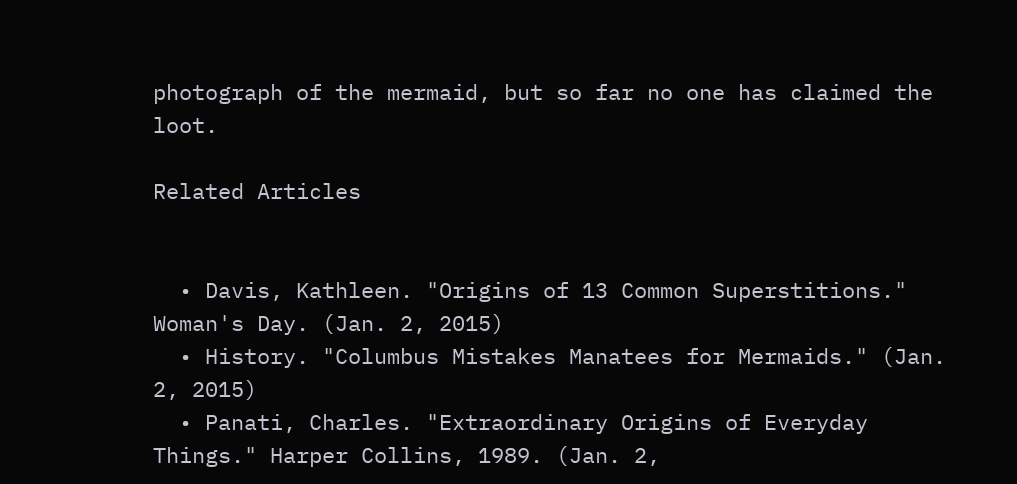photograph of the mermaid, but so far no one has claimed the loot.

Related Articles


  • Davis, Kathleen. "Origins of 13 Common Superstitions." Woman's Day. (Jan. 2, 2015)
  • History. "Columbus Mistakes Manatees for Mermaids." (Jan. 2, 2015)
  • Panati, Charles. "Extraordinary Origins of Everyday Things." Harper Collins, 1989. (Jan. 2,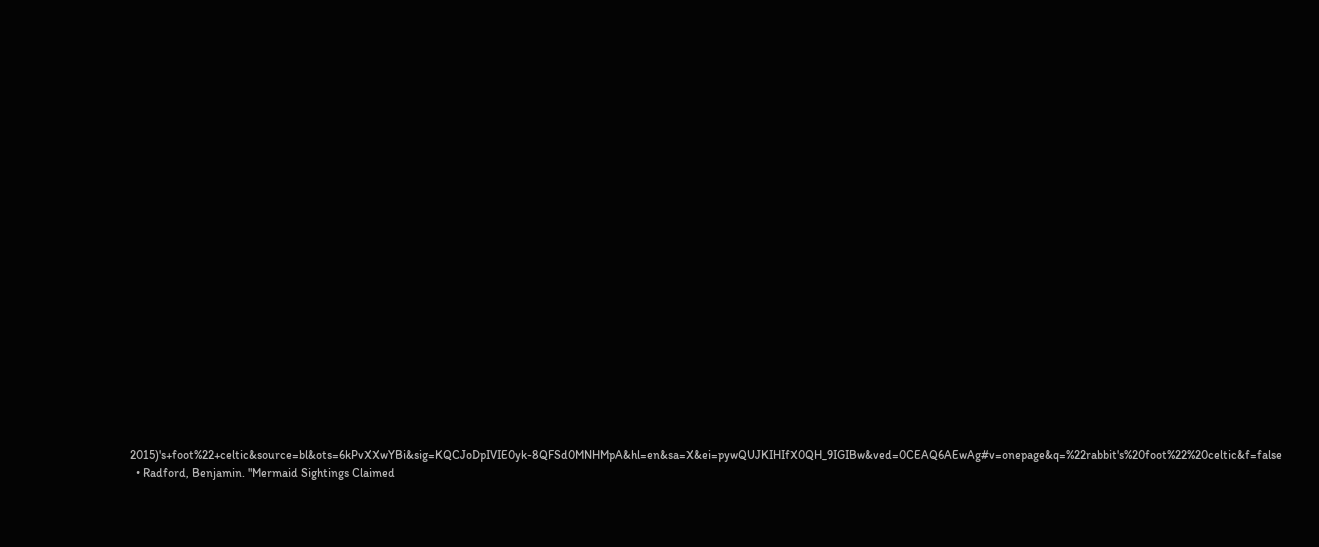2015)'s+foot%22+celtic&source=bl&ots=6kPvXXwYBi&sig=KQCJoDpIVIE0yk-8QFSd0MNHMpA&hl=en&sa=X&ei=pywQUJKIHIfX0QH_9IGIBw&ved=0CEAQ6AEwAg#v=onepage&q=%22rabbit's%20foot%22%20celtic&f=false
  • Radford, Benjamin. "Mermaid Sightings Claimed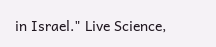in Israel." Live Science,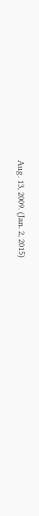Aug. 13, 2009. (Jan. 2, 2015)